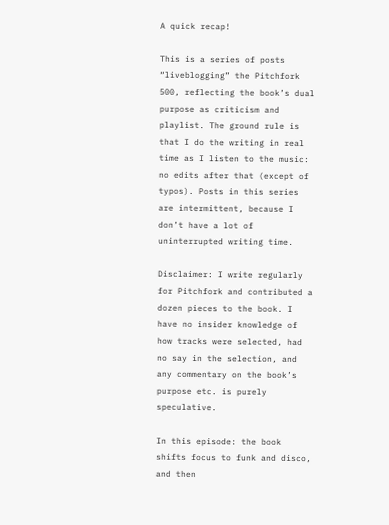A quick recap!

This is a series of posts “liveblogging” the Pitchfork 500, reflecting the book’s dual purpose as criticism and playlist. The ground rule is that I do the writing in real time as I listen to the music: no edits after that (except of typos). Posts in this series are intermittent, because I don’t have a lot of uninterrupted writing time.

Disclaimer: I write regularly for Pitchfork and contributed a dozen pieces to the book. I have no insider knowledge of how tracks were selected, had no say in the selection, and any commentary on the book’s purpose etc. is purely speculative.

In this episode: the book shifts focus to funk and disco, and then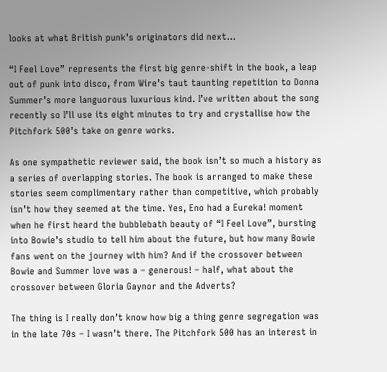looks at what British punk’s originators did next…

“I Feel Love” represents the first big genre-shift in the book, a leap out of punk into disco, from Wire’s taut taunting repetition to Donna Summer’s more languorous luxurious kind. I’ve written about the song recently so I’ll use its eight minutes to try and crystallise how the Pitchfork 500’s take on genre works.

As one sympathetic reviewer said, the book isn’t so much a history as a series of overlapping stories. The book is arranged to make these stories seem complimentary rather than competitive, which probably isn’t how they seemed at the time. Yes, Eno had a Eureka! moment when he first heard the bubblebath beauty of “I Feel Love”, bursting into Bowie’s studio to tell him about the future, but how many Bowie fans went on the journey with him? And if the crossover between Bowie and Summer love was a – generous! – half, what about the crossover between Gloria Gaynor and the Adverts?

The thing is I really don’t know how big a thing genre segregation was in the late 70s – I wasn’t there. The Pitchfork 500 has an interest in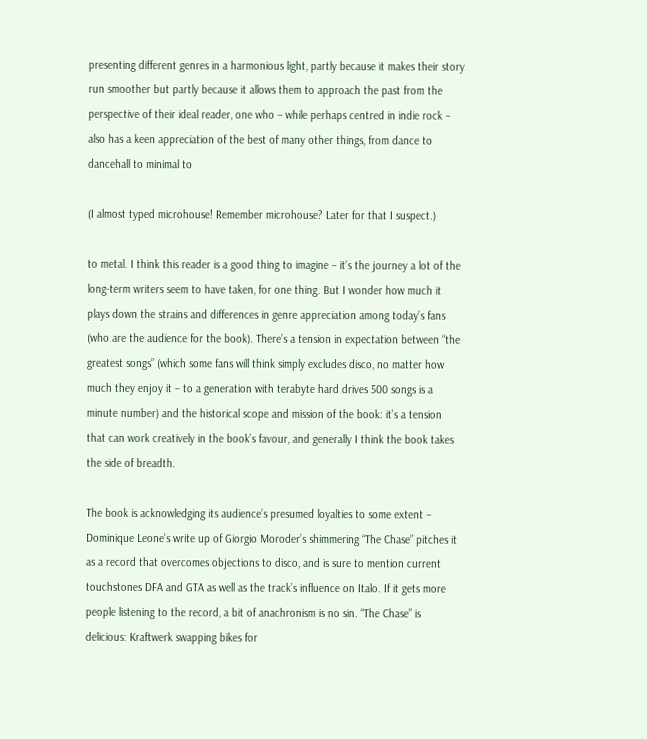presenting different genres in a harmonious light, partly because it makes their story run smoother but partly because it allows them to approach the past from the perspective of their ideal reader, one who – while perhaps centred in indie rock – also has a keen appreciation of the best of many other things, from dance to dancehall to minimal to

(I almost typed microhouse! Remember microhouse? Later for that I suspect.)

to metal. I think this reader is a good thing to imagine – it’s the journey a lot of the long-term writers seem to have taken, for one thing. But I wonder how much it plays down the strains and differences in genre appreciation among today’s fans (who are the audience for the book). There’s a tension in expectation between “the greatest songs” (which some fans will think simply excludes disco, no matter how much they enjoy it – to a generation with terabyte hard drives 500 songs is a minute number) and the historical scope and mission of the book: it’s a tension that can work creatively in the book’s favour, and generally I think the book takes the side of breadth.

The book is acknowledging its audience’s presumed loyalties to some extent – Dominique Leone’s write up of Giorgio Moroder’s shimmering “The Chase” pitches it as a record that overcomes objections to disco, and is sure to mention current touchstones DFA and GTA as well as the track’s influence on Italo. If it gets more people listening to the record, a bit of anachronism is no sin. “The Chase” is delicious: Kraftwerk swapping bikes for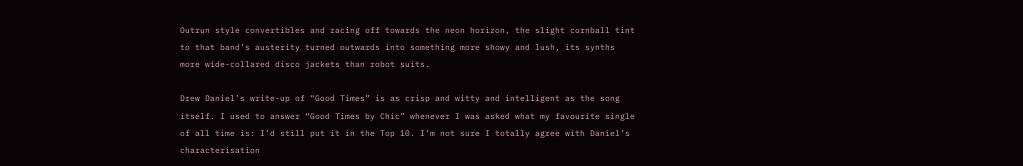Outrun style convertibles and racing off towards the neon horizon, the slight cornball tint to that band’s austerity turned outwards into something more showy and lush, its synths more wide-collared disco jackets than robot suits.

Drew Daniel’s write-up of “Good Times” is as crisp and witty and intelligent as the song itself. I used to answer “Good Times by Chic” whenever I was asked what my favourite single of all time is: I’d still put it in the Top 10. I’m not sure I totally agree with Daniel’s characterisation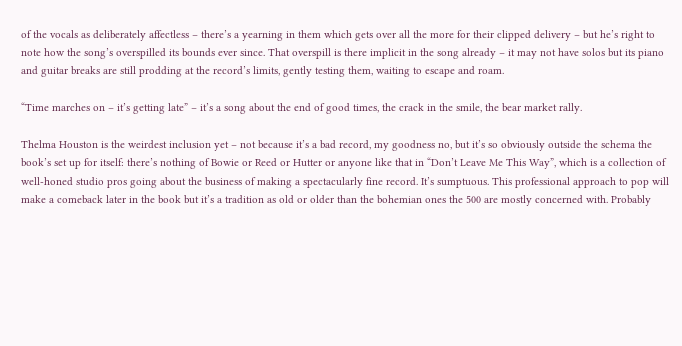of the vocals as deliberately affectless – there’s a yearning in them which gets over all the more for their clipped delivery – but he’s right to note how the song’s overspilled its bounds ever since. That overspill is there implicit in the song already – it may not have solos but its piano and guitar breaks are still prodding at the record’s limits, gently testing them, waiting to escape and roam.

“Time marches on – it’s getting late” – it’s a song about the end of good times, the crack in the smile, the bear market rally.

Thelma Houston is the weirdest inclusion yet – not because it’s a bad record, my goodness no, but it’s so obviously outside the schema the book’s set up for itself: there’s nothing of Bowie or Reed or Hutter or anyone like that in “Don’t Leave Me This Way”, which is a collection of well-honed studio pros going about the business of making a spectacularly fine record. It’s sumptuous. This professional approach to pop will make a comeback later in the book but it’s a tradition as old or older than the bohemian ones the 500 are mostly concerned with. Probably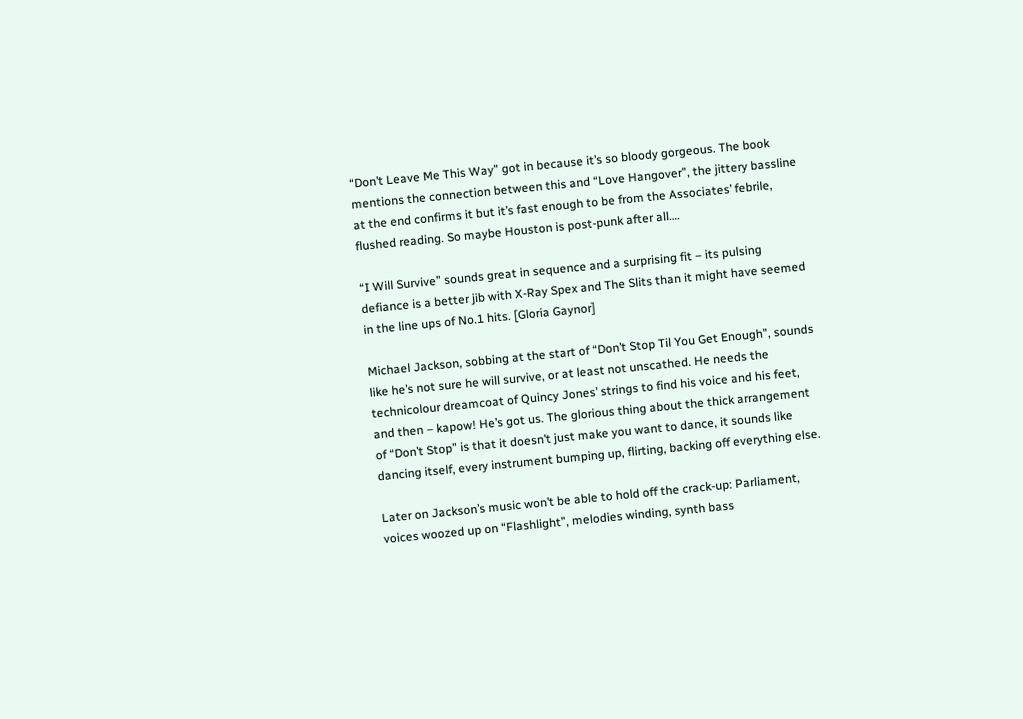“Don’t Leave Me This Way” got in because it’s so bloody gorgeous. The book mentions the connection between this and “Love Hangover”, the jittery bassline at the end confirms it but it’s fast enough to be from the Associates’ febrile, flushed reading. So maybe Houston is post-punk after all….

“I Will Survive” sounds great in sequence and a surprising fit – its pulsing defiance is a better jib with X-Ray Spex and The Slits than it might have seemed in the line ups of No.1 hits. [Gloria Gaynor]

Michael Jackson, sobbing at the start of “Don’t Stop Til You Get Enough”, sounds like he’s not sure he will survive, or at least not unscathed. He needs the technicolour dreamcoat of Quincy Jones’ strings to find his voice and his feet, and then – kapow! He’s got us. The glorious thing about the thick arrangement of “Don’t Stop” is that it doesn’t just make you want to dance, it sounds like dancing itself, every instrument bumping up, flirting, backing off everything else.

Later on Jackson’s music won’t be able to hold off the crack-up: Parliament, voices woozed up on “Flashlight”, melodies winding, synth bass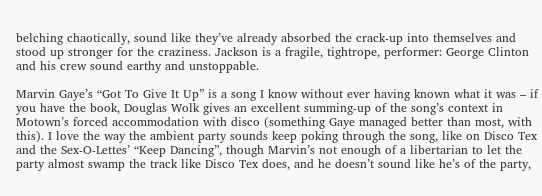belching chaotically, sound like they’ve already absorbed the crack-up into themselves and stood up stronger for the craziness. Jackson is a fragile, tightrope, performer: George Clinton and his crew sound earthy and unstoppable.

Marvin Gaye’s “Got To Give It Up” is a song I know without ever having known what it was – if you have the book, Douglas Wolk gives an excellent summing-up of the song’s context in Motown’s forced accommodation with disco (something Gaye managed better than most, with this). I love the way the ambient party sounds keep poking through the song, like on Disco Tex and the Sex-O-Lettes’ “Keep Dancing”, though Marvin’s not enough of a libertarian to let the party almost swamp the track like Disco Tex does, and he doesn’t sound like he’s of the party,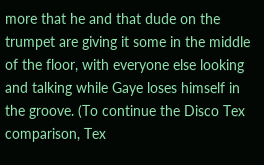more that he and that dude on the trumpet are giving it some in the middle of the floor, with everyone else looking and talking while Gaye loses himself in the groove. (To continue the Disco Tex comparison, Tex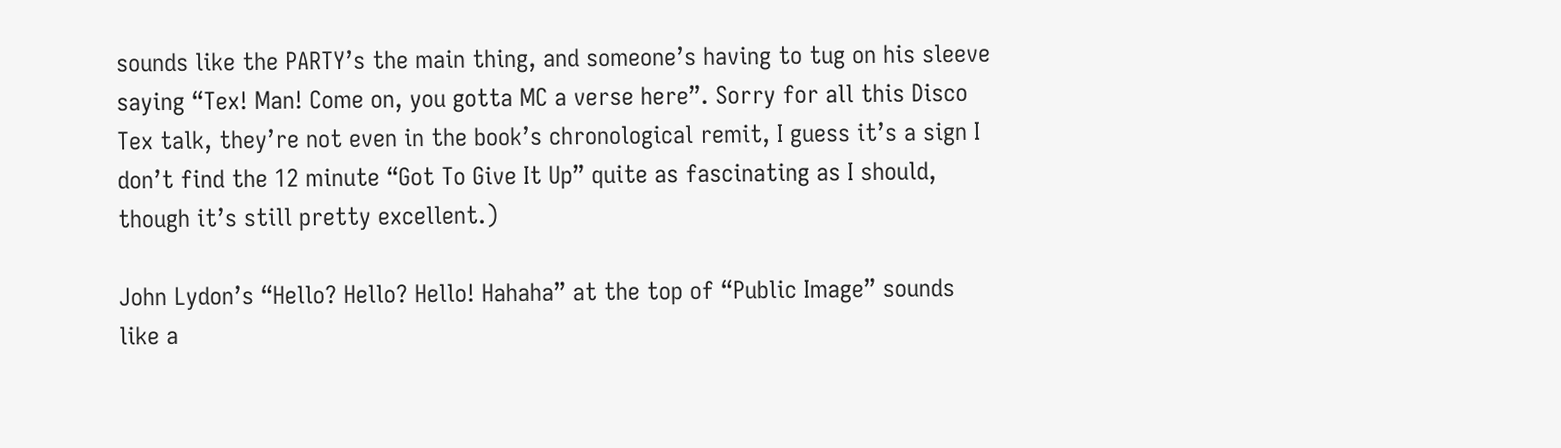sounds like the PARTY’s the main thing, and someone’s having to tug on his sleeve saying “Tex! Man! Come on, you gotta MC a verse here”. Sorry for all this Disco Tex talk, they’re not even in the book’s chronological remit, I guess it’s a sign I don’t find the 12 minute “Got To Give It Up” quite as fascinating as I should, though it’s still pretty excellent.)

John Lydon’s “Hello? Hello? Hello! Hahaha” at the top of “Public Image” sounds like a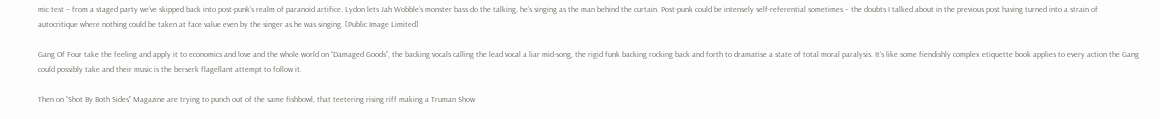mic test – from a staged party we’ve skipped back into post-punk’s realm of paranoid artifice. Lydon lets Jah Wobble’s monster bass do the talking, he’s singing as the man behind the curtain. Post-punk could be intensely self-referential sometimes – the doubts I talked about in the previous post having turned into a strain of autocritique where nothing could be taken at face value even by the singer as he was singing. [Public Image Limited]

Gang Of Four take the feeling and apply it to economics and love and the whole world on “Damaged Goods”, the backing vocals calling the lead vocal a liar mid-song, the rigid funk backing rocking back and forth to dramatise a state of total moral paralysis. It’s like some fiendishly complex etiquette book applies to every action the Gang could possibly take and their music is the berserk flagellant attempt to follow it.

Then on “Shot By Both Sides” Magazine are trying to punch out of the same fishbowl, that teetering rising riff making a Truman Show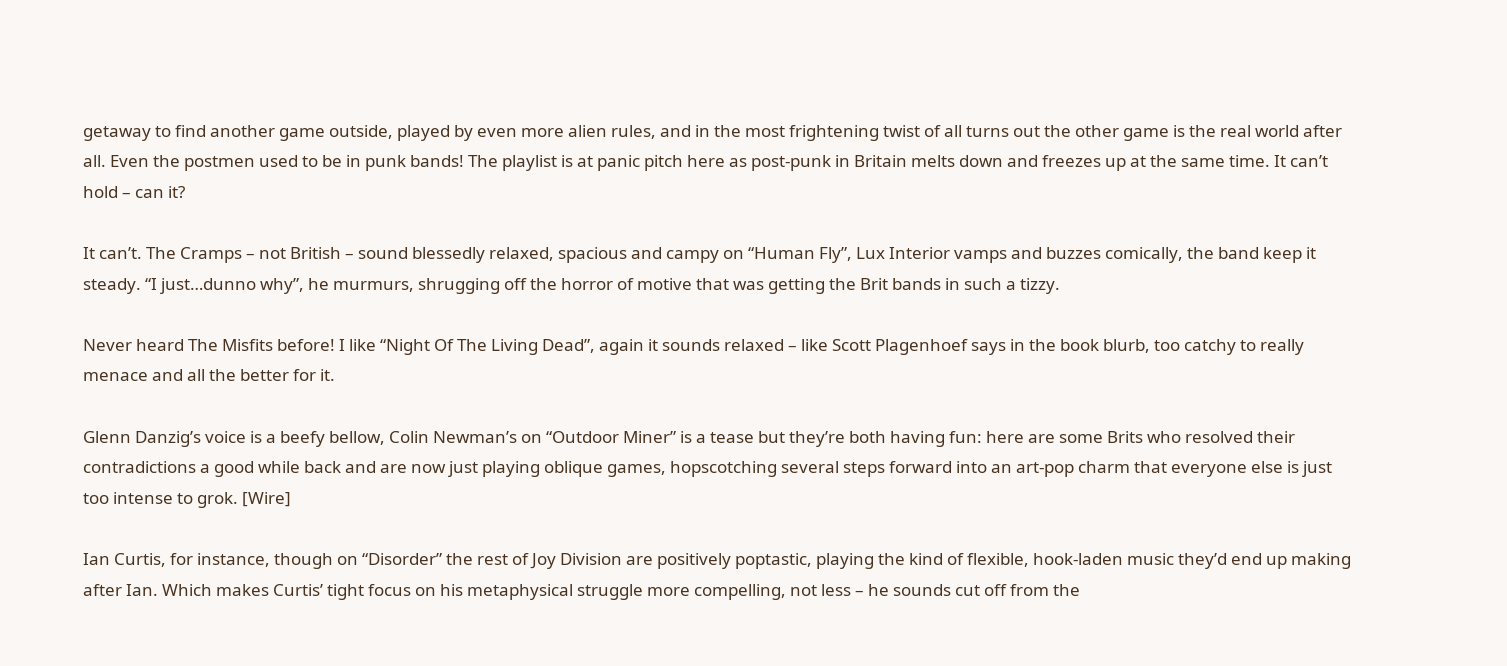getaway to find another game outside, played by even more alien rules, and in the most frightening twist of all turns out the other game is the real world after all. Even the postmen used to be in punk bands! The playlist is at panic pitch here as post-punk in Britain melts down and freezes up at the same time. It can’t hold – can it?

It can’t. The Cramps – not British – sound blessedly relaxed, spacious and campy on “Human Fly”, Lux Interior vamps and buzzes comically, the band keep it steady. “I just…dunno why”, he murmurs, shrugging off the horror of motive that was getting the Brit bands in such a tizzy.

Never heard The Misfits before! I like “Night Of The Living Dead”, again it sounds relaxed – like Scott Plagenhoef says in the book blurb, too catchy to really menace and all the better for it.

Glenn Danzig’s voice is a beefy bellow, Colin Newman’s on “Outdoor Miner” is a tease but they’re both having fun: here are some Brits who resolved their contradictions a good while back and are now just playing oblique games, hopscotching several steps forward into an art-pop charm that everyone else is just too intense to grok. [Wire]

Ian Curtis, for instance, though on “Disorder” the rest of Joy Division are positively poptastic, playing the kind of flexible, hook-laden music they’d end up making after Ian. Which makes Curtis’ tight focus on his metaphysical struggle more compelling, not less – he sounds cut off from the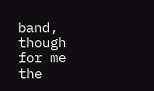band, though for me the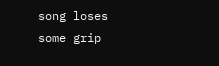song loses some grip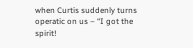when Curtis suddenly turns operatic on us – “I got the spirit!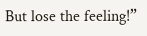But lose the feeling!”